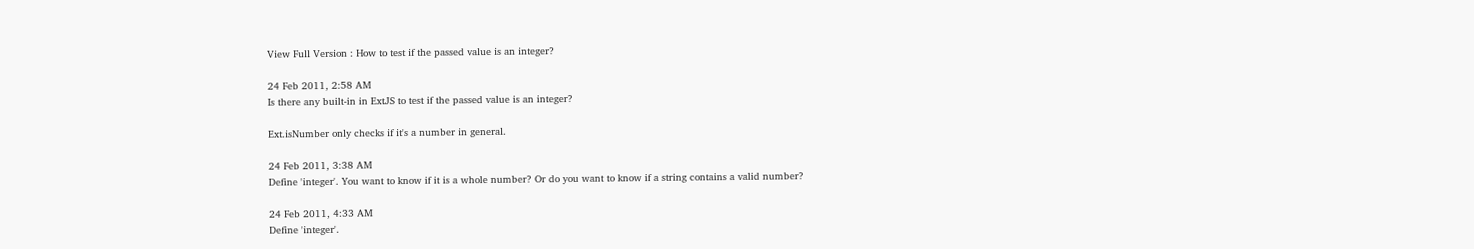View Full Version : How to test if the passed value is an integer?

24 Feb 2011, 2:58 AM
Is there any built-in in ExtJS to test if the passed value is an integer?

Ext.isNumber only checks if it's a number in general.

24 Feb 2011, 3:38 AM
Define 'integer'. You want to know if it is a whole number? Or do you want to know if a string contains a valid number?

24 Feb 2011, 4:33 AM
Define 'integer'.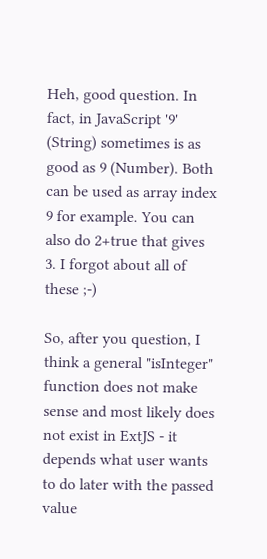Heh, good question. In fact, in JavaScript '9' (String) sometimes is as good as 9 (Number). Both can be used as array index 9 for example. You can also do 2+true that gives 3. I forgot about all of these ;-)

So, after you question, I think a general "isInteger" function does not make sense and most likely does not exist in ExtJS - it depends what user wants to do later with the passed value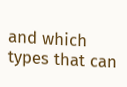and which types that can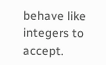behave like integers to accept.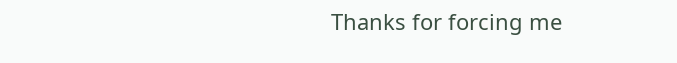Thanks for forcing me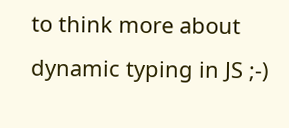to think more about dynamic typing in JS ;-)